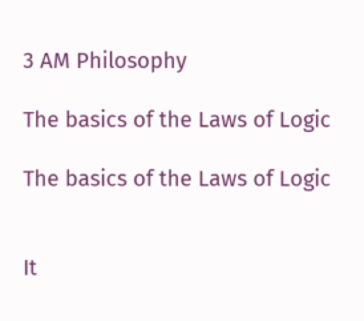3 AM Philosophy

The basics of the Laws of Logic

The basics of the Laws of Logic


It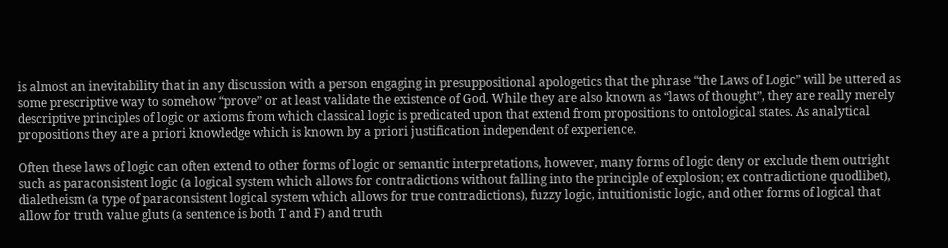is almost an inevitability that in any discussion with a person engaging in presuppositional apologetics that the phrase “the Laws of Logic” will be uttered as some prescriptive way to somehow “prove” or at least validate the existence of God. While they are also known as “laws of thought”, they are really merely descriptive principles of logic or axioms from which classical logic is predicated upon that extend from propositions to ontological states. As analytical propositions they are a priori knowledge which is known by a priori justification independent of experience.

Often these laws of logic can often extend to other forms of logic or semantic interpretations, however, many forms of logic deny or exclude them outright such as paraconsistent logic (a logical system which allows for contradictions without falling into the principle of explosion; ex contradictione quodlibet), dialetheism (a type of paraconsistent logical system which allows for true contradictions), fuzzy logic, intuitionistic logic, and other forms of logical that allow for truth value gluts (a sentence is both T and F) and truth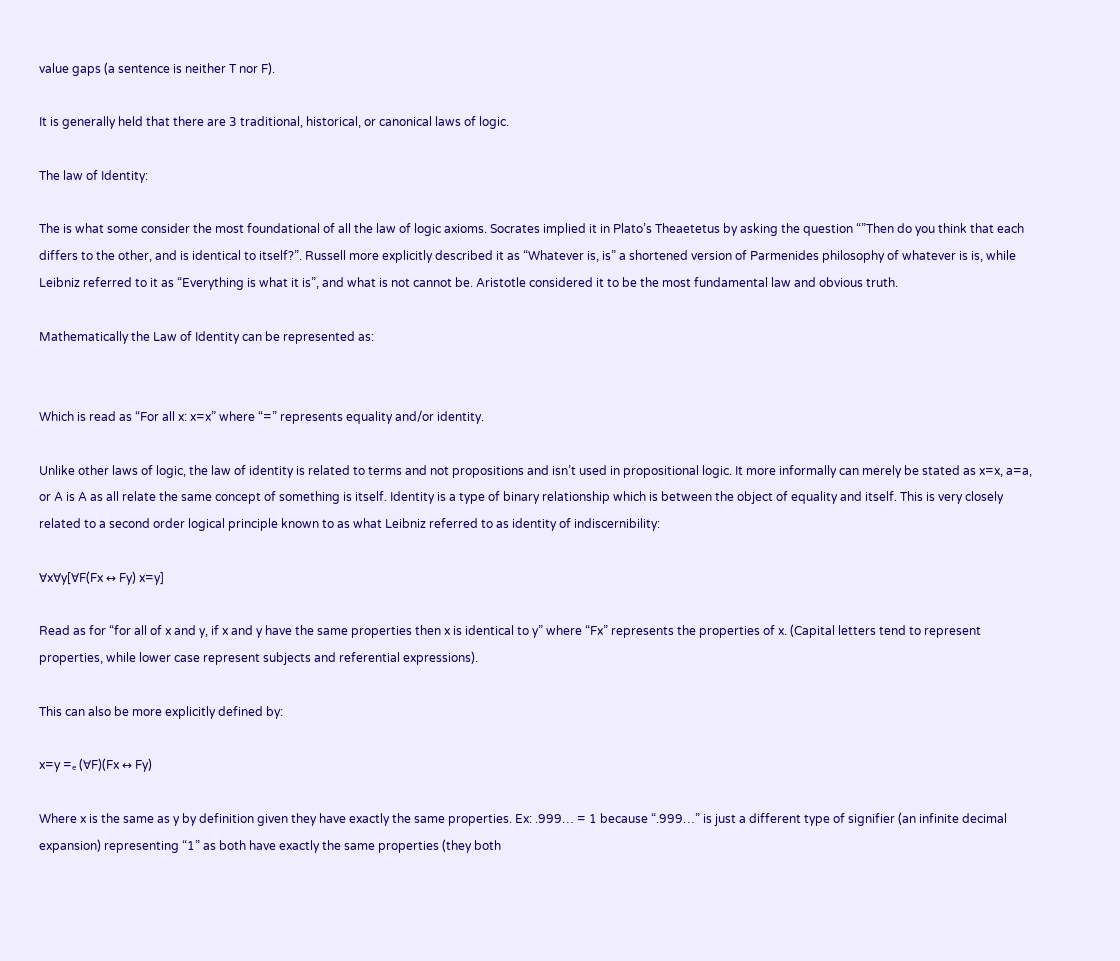value gaps (a sentence is neither T nor F).

It is generally held that there are 3 traditional, historical, or canonical laws of logic.

The law of Identity:

The is what some consider the most foundational of all the law of logic axioms. Socrates implied it in Plato’s Theaetetus by asking the question “”Then do you think that each differs to the other, and is identical to itself?”. Russell more explicitly described it as “Whatever is, is” a shortened version of Parmenides philosophy of whatever is is, while Leibniz referred to it as “Everything is what it is”, and what is not cannot be. Aristotle considered it to be the most fundamental law and obvious truth.

Mathematically the Law of Identity can be represented as:


Which is read as “For all x: x=x” where “=” represents equality and/or identity.

Unlike other laws of logic, the law of identity is related to terms and not propositions and isn’t used in propositional logic. It more informally can merely be stated as x=x, a=a, or A is A as all relate the same concept of something is itself. Identity is a type of binary relationship which is between the object of equality and itself. This is very closely related to a second order logical principle known to as what Leibniz referred to as identity of indiscernibility:

∀x∀y[∀F(Fx ↔ Fy) x=y]

Read as for “for all of x and y, if x and y have the same properties then x is identical to y” where “Fx” represents the properties of x. (Capital letters tend to represent properties, while lower case represent subjects and referential expressions).

This can also be more explicitly defined by:

x=y =ₑ (∀F)(Fx ↔ Fy)

Where x is the same as y by definition given they have exactly the same properties. Ex: .999… = 1 because “.999…” is just a different type of signifier (an infinite decimal expansion) representing “1” as both have exactly the same properties (they both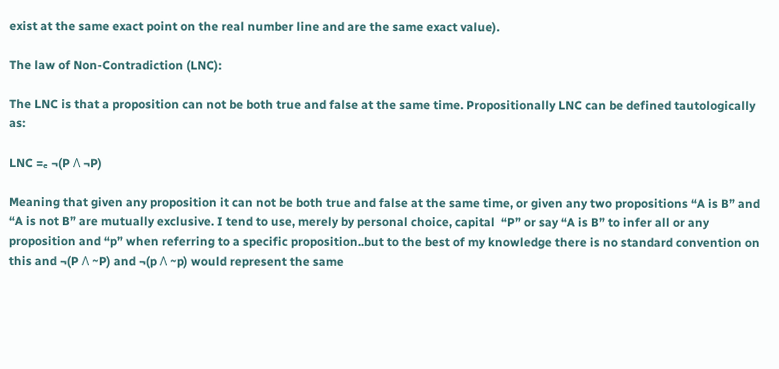exist at the same exact point on the real number line and are the same exact value).

The law of Non-Contradiction (LNC):

The LNC is that a proposition can not be both true and false at the same time. Propositionally LNC can be defined tautologically as:

LNC =ₑ ¬(P Λ ¬P)

Meaning that given any proposition it can not be both true and false at the same time, or given any two propositions “A is B” and “A is not B” are mutually exclusive. I tend to use, merely by personal choice, capital  “P” or say “A is B” to infer all or any proposition and “p” when referring to a specific proposition..but to the best of my knowledge there is no standard convention on this and ¬(P Λ ~P) and ¬(p Λ ~p) would represent the same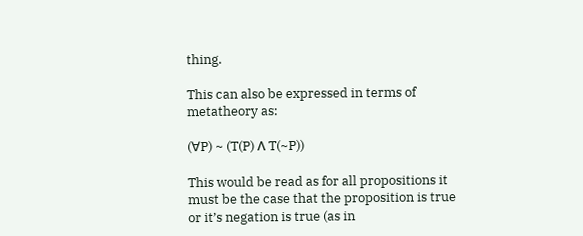thing.

This can also be expressed in terms of metatheory as:

(∀P) ~ (T(P) Λ T(~P))

This would be read as for all propositions it must be the case that the proposition is true or it’s negation is true (as in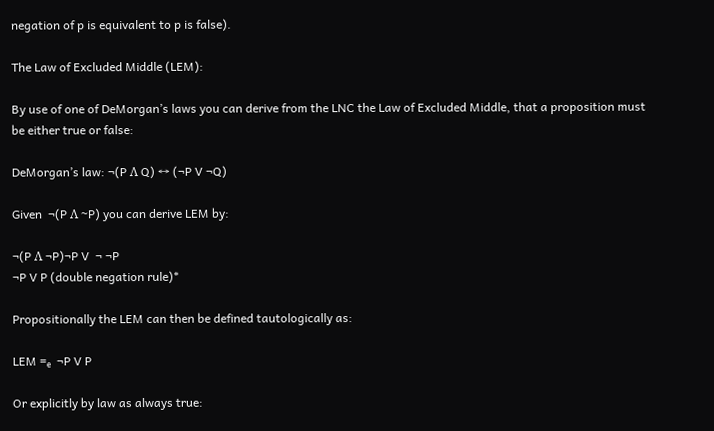negation of p is equivalent to p is false).

The Law of Excluded Middle (LEM):

By use of one of DeMorgan’s laws you can derive from the LNC the Law of Excluded Middle, that a proposition must be either true or false:

DeMorgan’s law: ¬(P Λ Q) ↔ (¬P V ¬Q)

Given  ¬(P Λ ~P) you can derive LEM by:

¬(P Λ ¬P)¬P V  ¬ ¬P
¬P V P (double negation rule)*

Propositionally the LEM can then be defined tautologically as:

LEM =ₑ  ¬P V P

Or explicitly by law as always true: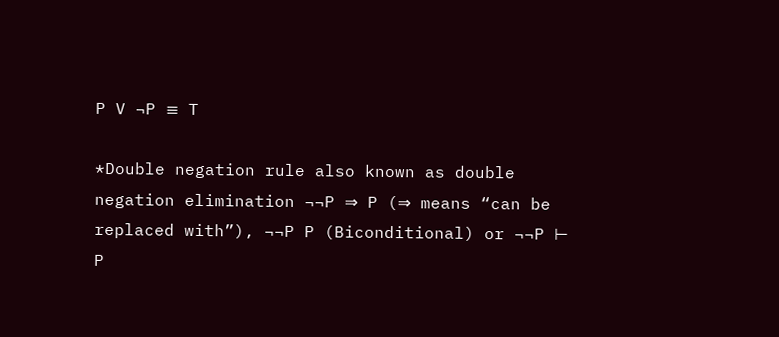P V ¬P ≡ T

*Double negation rule also known as double negation elimination ¬¬P ⇒ P (⇒ means “can be replaced with”), ¬¬P P (Biconditional) or ¬¬P ⊢ P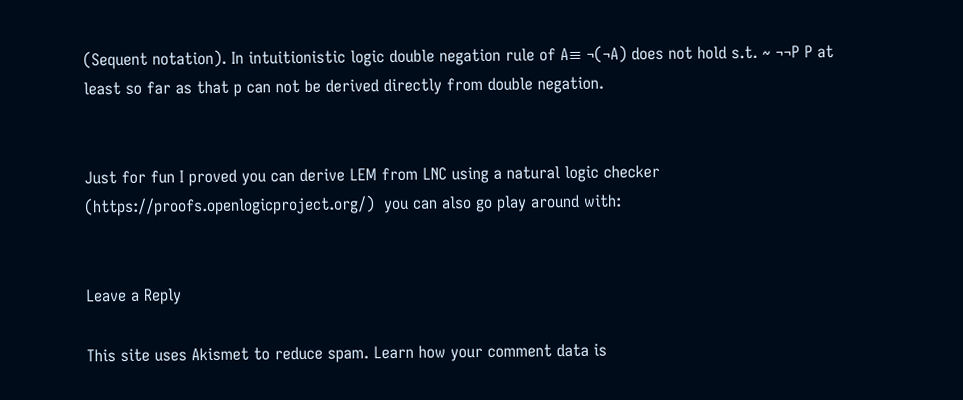(Sequent notation). In intuitionistic logic double negation rule of A≡ ¬(¬A) does not hold s.t. ~ ¬¬P P at least so far as that p can not be derived directly from double negation.


Just for fun I proved you can derive LEM from LNC using a natural logic checker (https://proofs.openlogicproject.org/)  you can also go play around with:


Leave a Reply

This site uses Akismet to reduce spam. Learn how your comment data is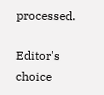processed.

Editor's choice